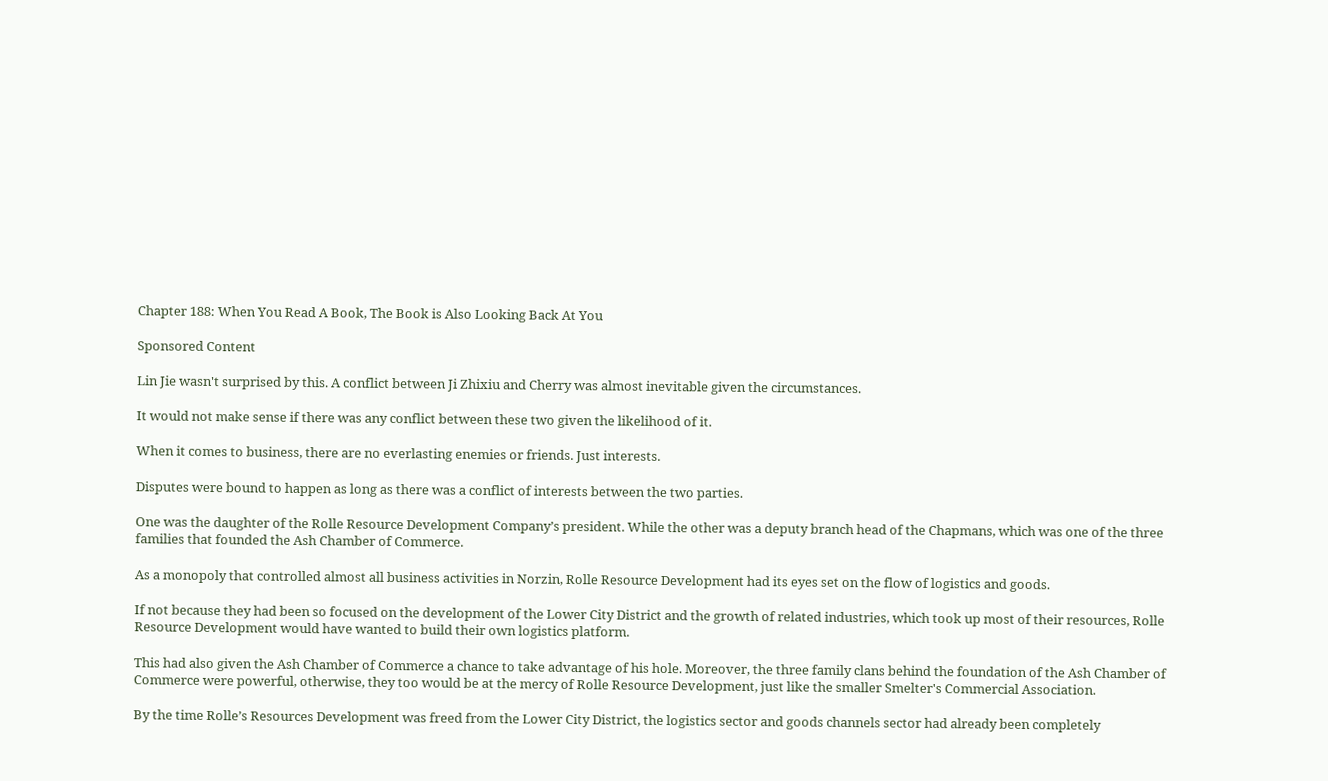Chapter 188: When You Read A Book, The Book is Also Looking Back At You

Sponsored Content

Lin Jie wasn't surprised by this. A conflict between Ji Zhixiu and Cherry was almost inevitable given the circumstances.

It would not make sense if there was any conflict between these two given the likelihood of it.

When it comes to business, there are no everlasting enemies or friends. Just interests.

Disputes were bound to happen as long as there was a conflict of interests between the two parties.

One was the daughter of the Rolle Resource Development Company’s president. While the other was a deputy branch head of the Chapmans, which was one of the three families that founded the Ash Chamber of Commerce.

As a monopoly that controlled almost all business activities in Norzin, Rolle Resource Development had its eyes set on the flow of logistics and goods.

If not because they had been so focused on the development of the Lower City District and the growth of related industries, which took up most of their resources, Rolle Resource Development would have wanted to build their own logistics platform.

This had also given the Ash Chamber of Commerce a chance to take advantage of his hole. Moreover, the three family clans behind the foundation of the Ash Chamber of Commerce were powerful, otherwise, they too would be at the mercy of Rolle Resource Development, just like the smaller Smelter's Commercial Association.

By the time Rolle’s Resources Development was freed from the Lower City District, the logistics sector and goods channels sector had already been completely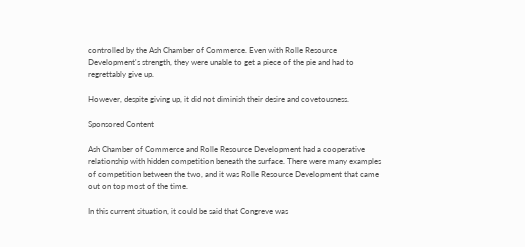controlled by the Ash Chamber of Commerce. Even with Rolle Resource Development's strength, they were unable to get a piece of the pie and had to regrettably give up.

However, despite giving up, it did not diminish their desire and covetousness.

Sponsored Content

Ash Chamber of Commerce and Rolle Resource Development had a cooperative relationship with hidden competition beneath the surface. There were many examples of competition between the two, and it was Rolle Resource Development that came out on top most of the time.

In this current situation, it could be said that Congreve was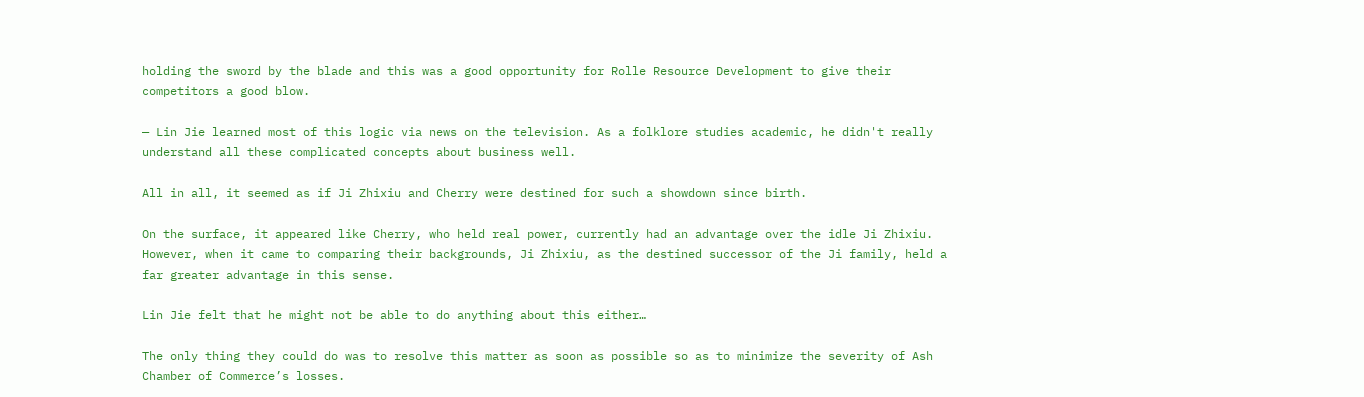holding the sword by the blade and this was a good opportunity for Rolle Resource Development to give their competitors a good blow.

— Lin Jie learned most of this logic via news on the television. As a folklore studies academic, he didn't really understand all these complicated concepts about business well.

All in all, it seemed as if Ji Zhixiu and Cherry were destined for such a showdown since birth.

On the surface, it appeared like Cherry, who held real power, currently had an advantage over the idle Ji Zhixiu. However, when it came to comparing their backgrounds, Ji Zhixiu, as the destined successor of the Ji family, held a far greater advantage in this sense.

Lin Jie felt that he might not be able to do anything about this either…

The only thing they could do was to resolve this matter as soon as possible so as to minimize the severity of Ash Chamber of Commerce’s losses.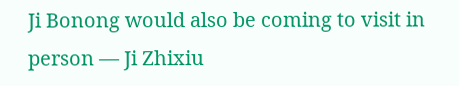Ji Bonong would also be coming to visit in person — Ji Zhixiu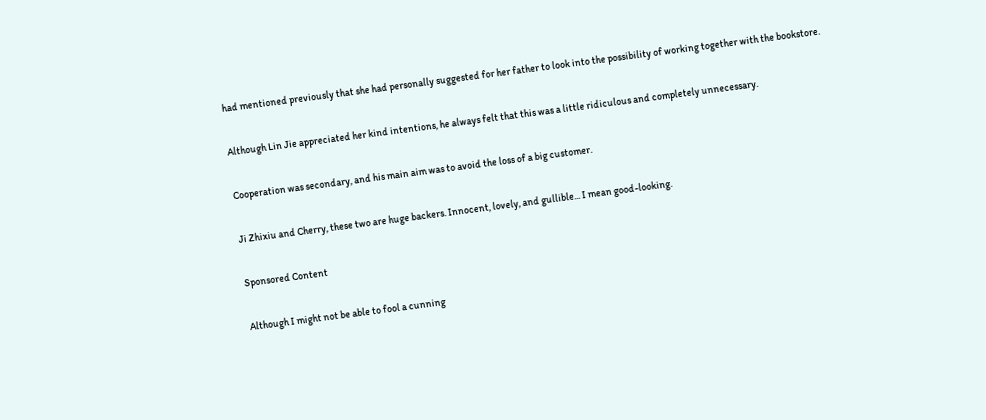had mentioned previously that she had personally suggested for her father to look into the possibility of working together with the bookstore.

Although Lin Jie appreciated her kind intentions, he always felt that this was a little ridiculous and completely unnecessary.

Cooperation was secondary, and his main aim was to avoid the loss of a big customer.

Ji Zhixiu and Cherry, these two are huge backers. Innocent, lovely, and gullible... I mean good-looking.

Sponsored Content

Although I might not be able to fool a cunning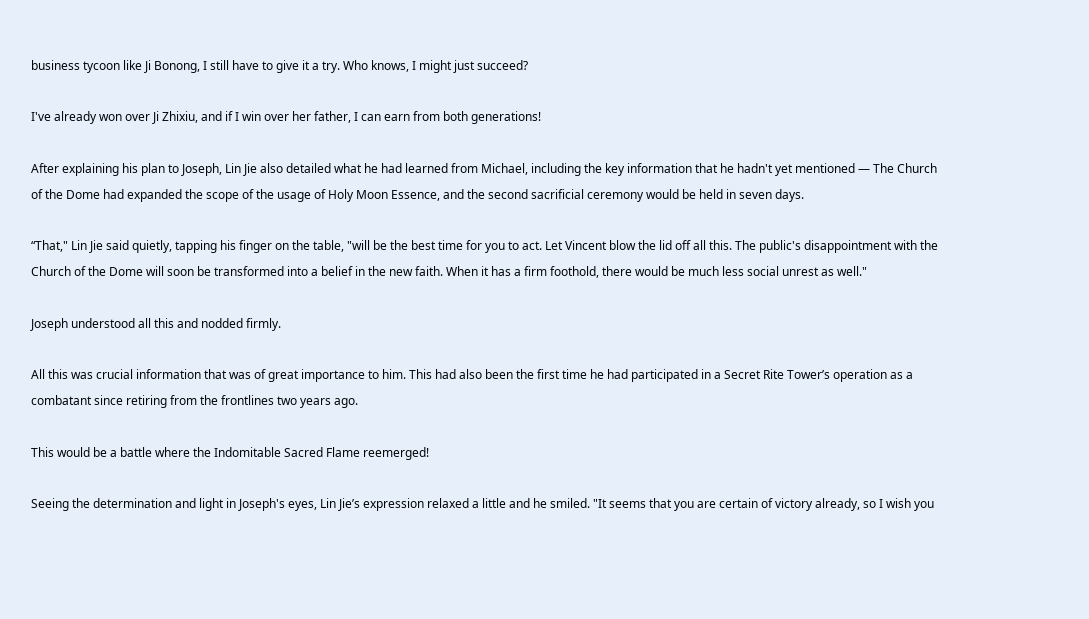business tycoon like Ji Bonong, I still have to give it a try. Who knows, I might just succeed?

I've already won over Ji Zhixiu, and if I win over her father, I can earn from both generations!

After explaining his plan to Joseph, Lin Jie also detailed what he had learned from Michael, including the key information that he hadn't yet mentioned — The Church of the Dome had expanded the scope of the usage of Holy Moon Essence, and the second sacrificial ceremony would be held in seven days.

“That," Lin Jie said quietly, tapping his finger on the table, "will be the best time for you to act. Let Vincent blow the lid off all this. The public's disappointment with the Church of the Dome will soon be transformed into a belief in the new faith. When it has a firm foothold, there would be much less social unrest as well."

Joseph understood all this and nodded firmly.

All this was crucial information that was of great importance to him. This had also been the first time he had participated in a Secret Rite Tower’s operation as a combatant since retiring from the frontlines two years ago.

This would be a battle where the Indomitable Sacred Flame reemerged!

Seeing the determination and light in Joseph's eyes, Lin Jie’s expression relaxed a little and he smiled. "It seems that you are certain of victory already, so I wish you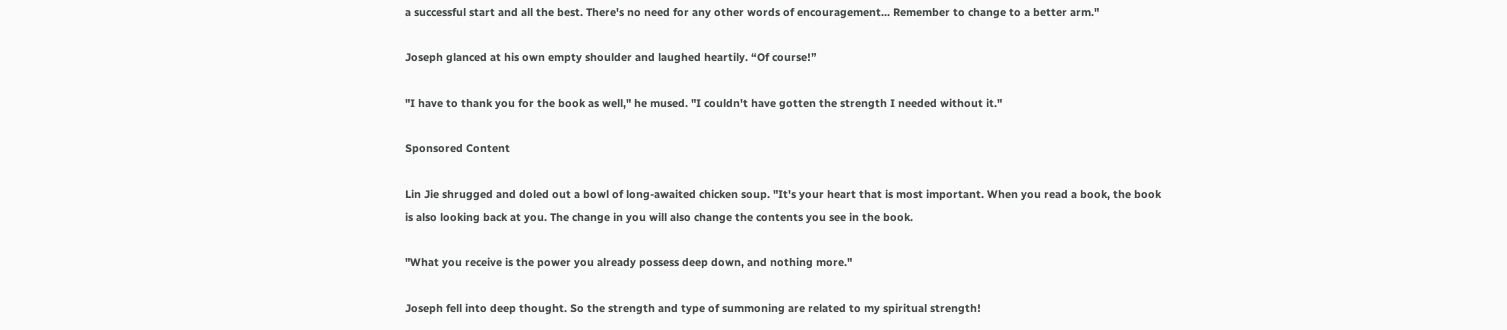a successful start and all the best. There's no need for any other words of encouragement... Remember to change to a better arm."

Joseph glanced at his own empty shoulder and laughed heartily. “Of course!”

"I have to thank you for the book as well," he mused. "I couldn't have gotten the strength I needed without it."

Sponsored Content

Lin Jie shrugged and doled out a bowl of long-awaited chicken soup. "It's your heart that is most important. When you read a book, the book is also looking back at you. The change in you will also change the contents you see in the book.

"What you receive is the power you already possess deep down, and nothing more."

Joseph fell into deep thought. So the strength and type of summoning are related to my spiritual strength!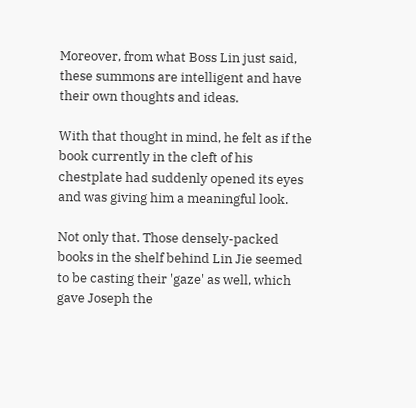Moreover, from what Boss Lin just said, these summons are intelligent and have their own thoughts and ideas.

With that thought in mind, he felt as if the book currently in the cleft of his chestplate had suddenly opened its eyes and was giving him a meaningful look.

Not only that. Those densely-packed books in the shelf behind Lin Jie seemed to be casting their 'gaze' as well, which gave Joseph the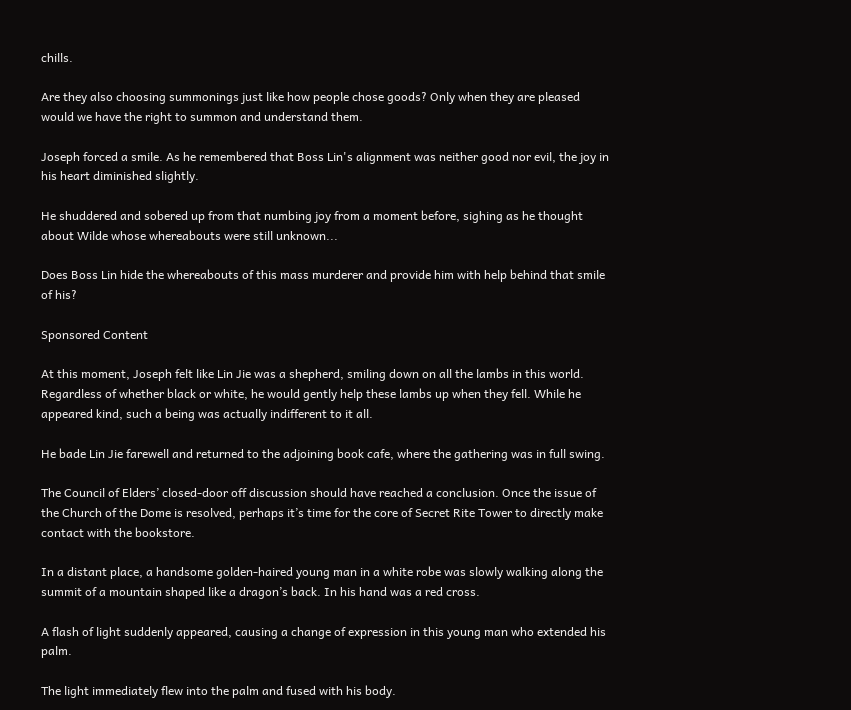chills.

Are they also choosing summonings just like how people chose goods? Only when they are pleased would we have the right to summon and understand them.

Joseph forced a smile. As he remembered that Boss Lin's alignment was neither good nor evil, the joy in his heart diminished slightly.

He shuddered and sobered up from that numbing joy from a moment before, sighing as he thought about Wilde whose whereabouts were still unknown...

Does Boss Lin hide the whereabouts of this mass murderer and provide him with help behind that smile of his?

Sponsored Content

At this moment, Joseph felt like Lin Jie was a shepherd, smiling down on all the lambs in this world. Regardless of whether black or white, he would gently help these lambs up when they fell. While he appeared kind, such a being was actually indifferent to it all.

He bade Lin Jie farewell and returned to the adjoining book cafe, where the gathering was in full swing.

The Council of Elders’ closed-door off discussion should have reached a conclusion. Once the issue of the Church of the Dome is resolved, perhaps it’s time for the core of Secret Rite Tower to directly make contact with the bookstore.

In a distant place, a handsome golden-haired young man in a white robe was slowly walking along the summit of a mountain shaped like a dragon’s back. In his hand was a red cross.

A flash of light suddenly appeared, causing a change of expression in this young man who extended his palm.

The light immediately flew into the palm and fused with his body.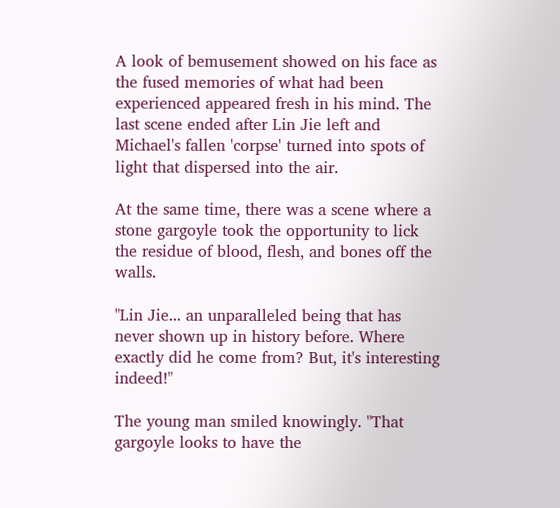A look of bemusement showed on his face as the fused memories of what had been experienced appeared fresh in his mind. The last scene ended after Lin Jie left and Michael's fallen 'corpse' turned into spots of light that dispersed into the air.

At the same time, there was a scene where a stone gargoyle took the opportunity to lick the residue of blood, flesh, and bones off the walls.

"Lin Jie... an unparalleled being that has never shown up in history before. Where exactly did he come from? But, it's interesting indeed!"

The young man smiled knowingly. "That gargoyle looks to have the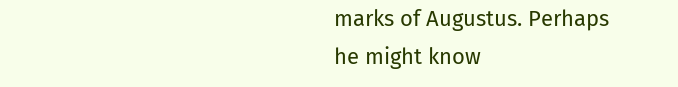marks of Augustus. Perhaps he might know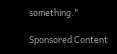something."

Sponsored Content